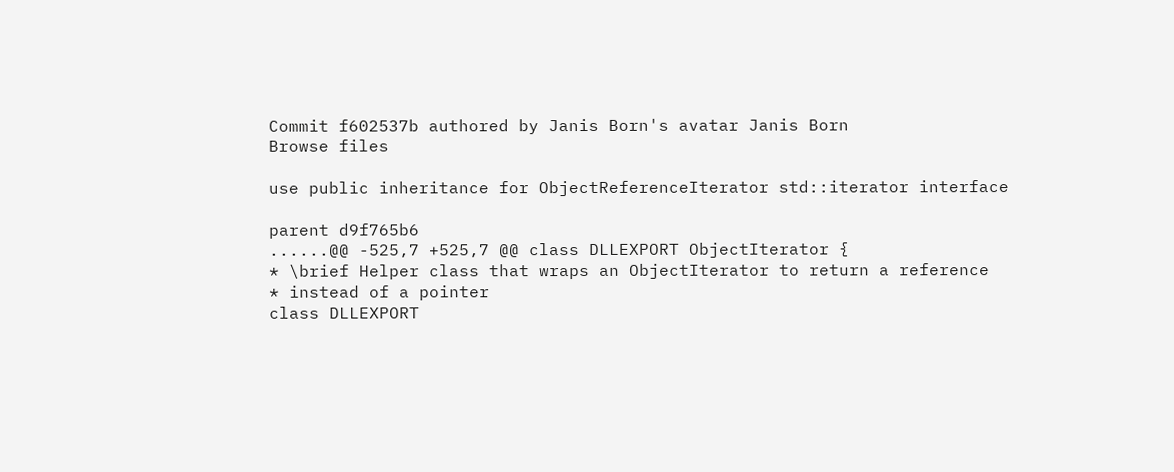Commit f602537b authored by Janis Born's avatar Janis Born
Browse files

use public inheritance for ObjectReferenceIterator std::iterator interface

parent d9f765b6
......@@ -525,7 +525,7 @@ class DLLEXPORT ObjectIterator {
* \brief Helper class that wraps an ObjectIterator to return a reference
* instead of a pointer
class DLLEXPORT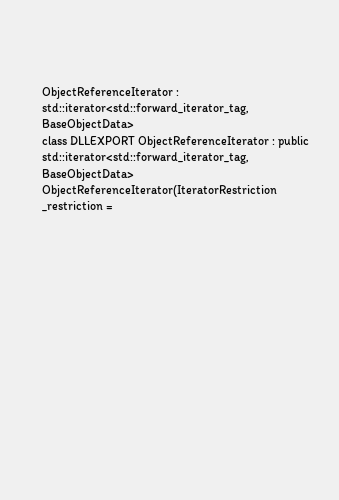ObjectReferenceIterator : std::iterator<std::forward_iterator_tag, BaseObjectData>
class DLLEXPORT ObjectReferenceIterator : public std::iterator<std::forward_iterator_tag, BaseObjectData>
ObjectReferenceIterator(IteratorRestriction _restriction =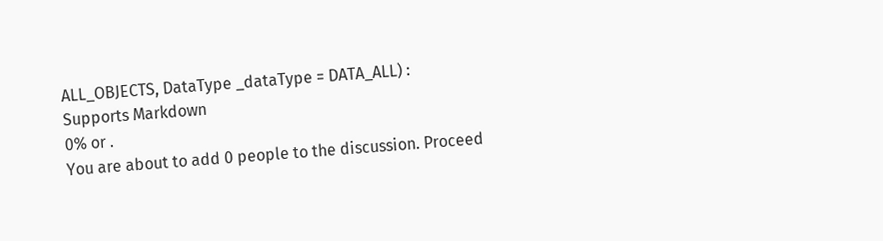ALL_OBJECTS, DataType _dataType = DATA_ALL) :
Supports Markdown
0% or .
You are about to add 0 people to the discussion. Proceed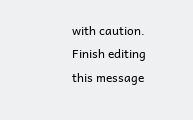with caution.
Finish editing this message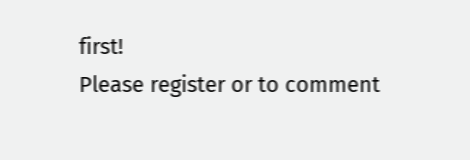first!
Please register or to comment